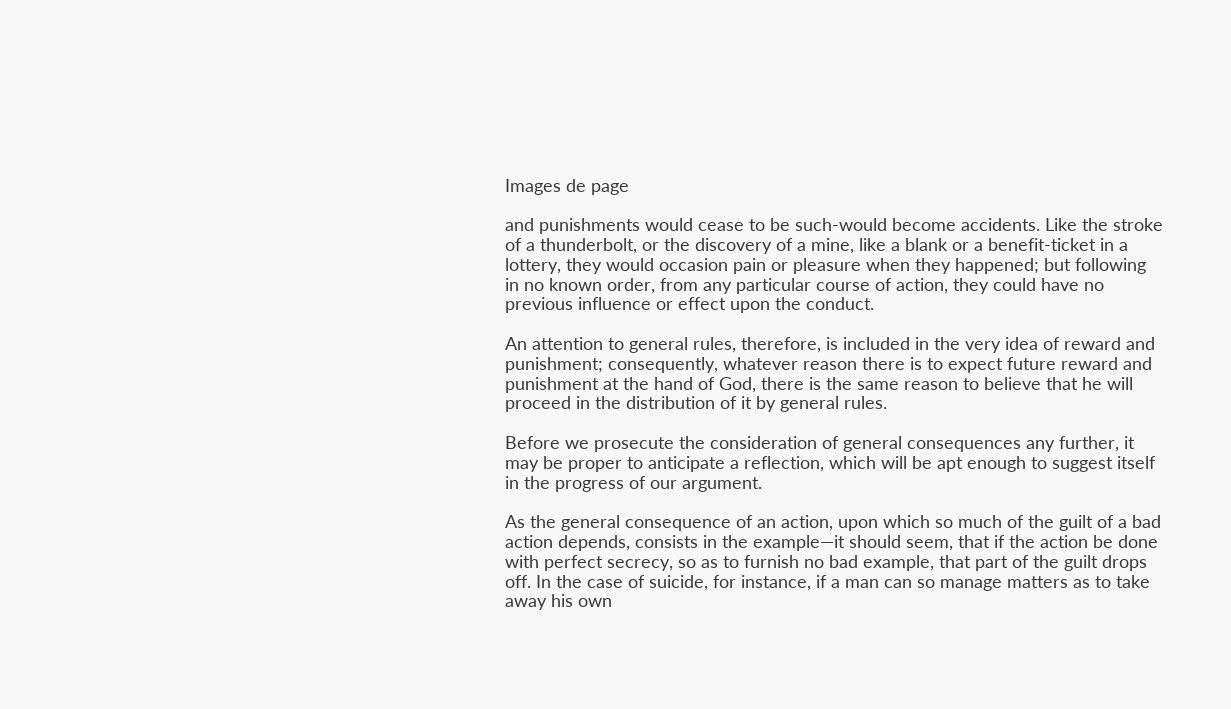Images de page

and punishments would cease to be such-would become accidents. Like the stroke of a thunderbolt, or the discovery of a mine, like a blank or a benefit-ticket in a lottery, they would occasion pain or pleasure when they happened; but following in no known order, from any particular course of action, they could have no previous influence or effect upon the conduct.

An attention to general rules, therefore, is included in the very idea of reward and punishment; consequently, whatever reason there is to expect future reward and punishment at the hand of God, there is the same reason to believe that he will proceed in the distribution of it by general rules.

Before we prosecute the consideration of general consequences any further, it may be proper to anticipate a reflection, which will be apt enough to suggest itself in the progress of our argument.

As the general consequence of an action, upon which so much of the guilt of a bad action depends, consists in the example—it should seem, that if the action be done with perfect secrecy, so as to furnish no bad example, that part of the guilt drops off. In the case of suicide, for instance, if a man can so manage matters as to take away his own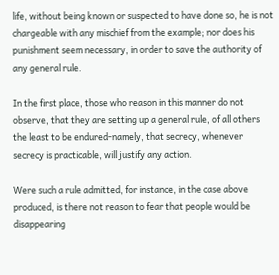life, without being known or suspected to have done so, he is not chargeable with any mischief from the example; nor does his punishment seem necessary, in order to save the authority of any general rule.

In the first place, those who reason in this manner do not observe, that they are setting up a general rule, of all others the least to be endured-namely, that secrecy, whenever secrecy is practicable, will justify any action.

Were such a rule admitted, for instance, in the case above produced, is there not reason to fear that people would be disappearing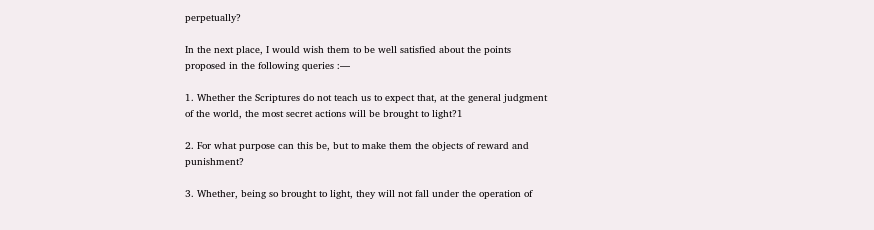perpetually?

In the next place, I would wish them to be well satisfied about the points proposed in the following queries :—

1. Whether the Scriptures do not teach us to expect that, at the general judgment of the world, the most secret actions will be brought to light?1

2. For what purpose can this be, but to make them the objects of reward and punishment?

3. Whether, being so brought to light, they will not fall under the operation of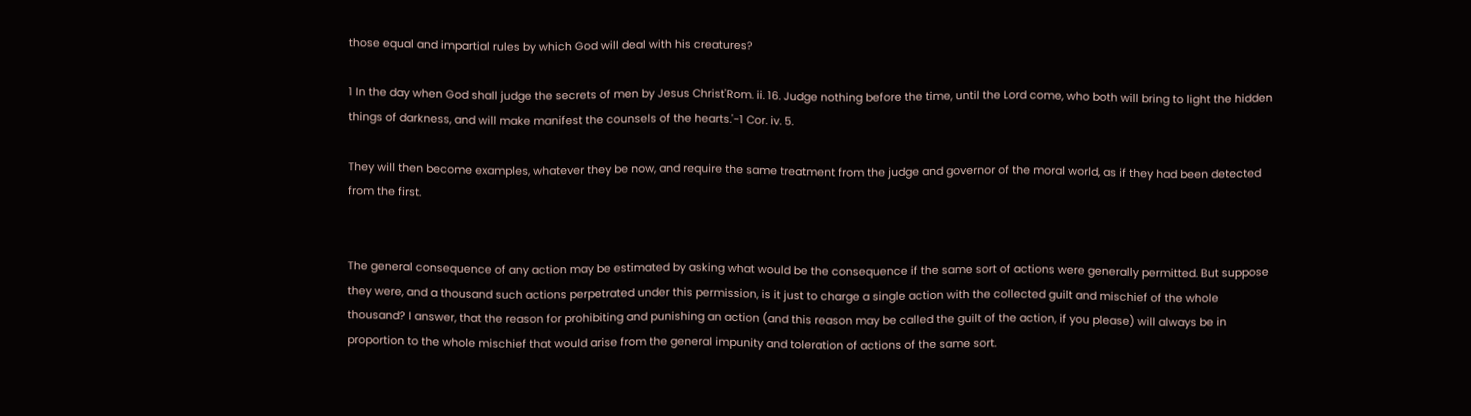those equal and impartial rules by which God will deal with his creatures?

1 In the day when God shall judge the secrets of men by Jesus Christ'Rom. ii. 16. Judge nothing before the time, until the Lord come, who both will bring to light the hidden things of darkness, and will make manifest the counsels of the hearts.'-1 Cor. iv. 5.

They will then become examples, whatever they be now, and require the same treatment from the judge and governor of the moral world, as if they had been detected from the first.


The general consequence of any action may be estimated by asking what would be the consequence if the same sort of actions were generally permitted. But suppose they were, and a thousand such actions perpetrated under this permission, is it just to charge a single action with the collected guilt and mischief of the whole thousand? I answer, that the reason for prohibiting and punishing an action (and this reason may be called the guilt of the action, if you please) will always be in proportion to the whole mischief that would arise from the general impunity and toleration of actions of the same sort.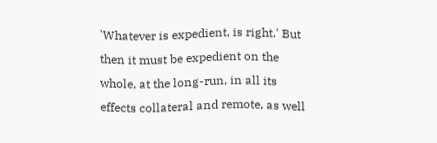'Whatever is expedient, is right.' But then it must be expedient on the whole, at the long-run, in all its effects collateral and remote, as well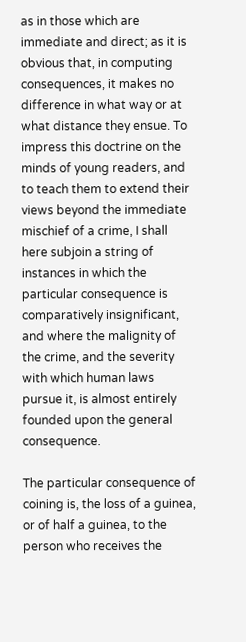as in those which are immediate and direct; as it is obvious that, in computing consequences, it makes no difference in what way or at what distance they ensue. To impress this doctrine on the minds of young readers, and to teach them to extend their views beyond the immediate mischief of a crime, I shall here subjoin a string of instances in which the particular consequence is comparatively insignificant, and where the malignity of the crime, and the severity with which human laws pursue it, is almost entirely founded upon the general consequence.

The particular consequence of coining is, the loss of a guinea, or of half a guinea, to the person who receives the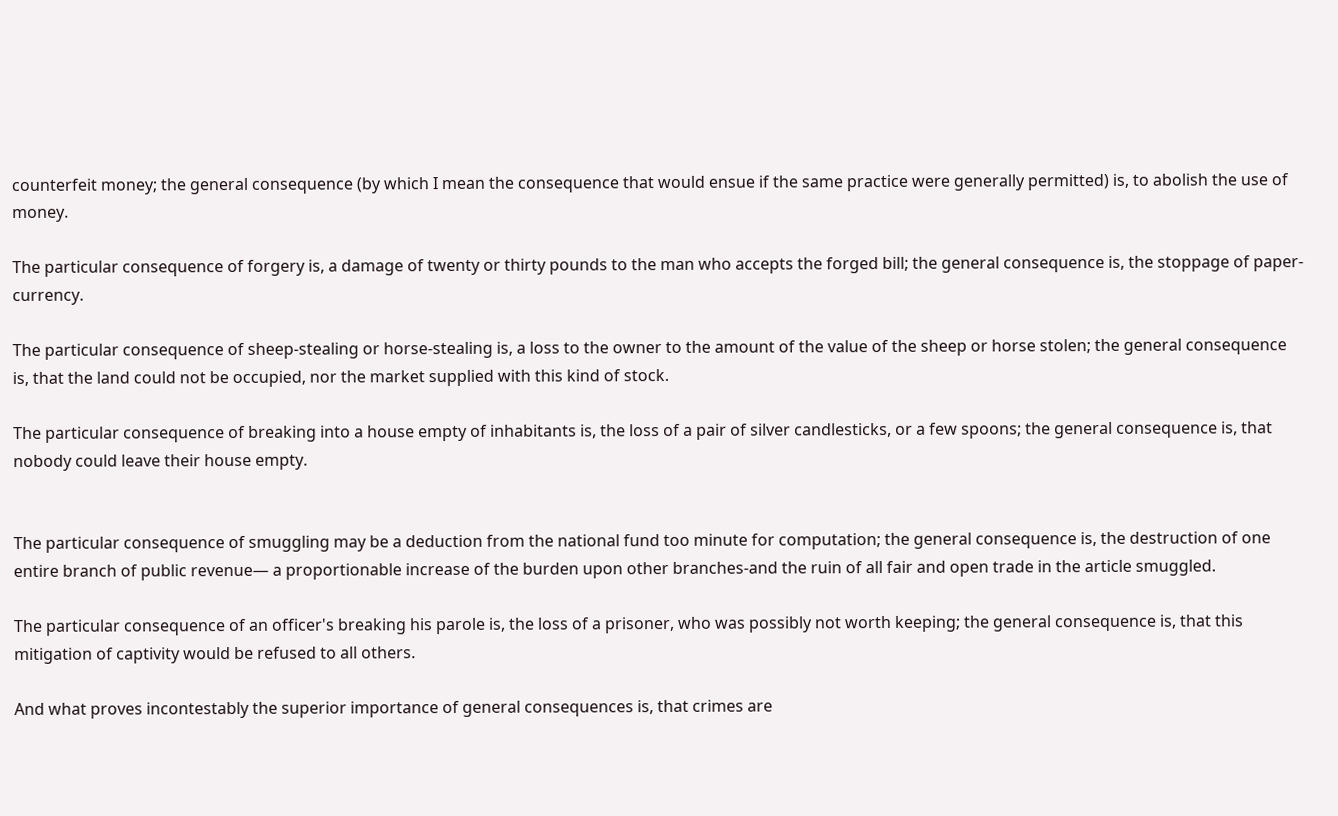counterfeit money; the general consequence (by which I mean the consequence that would ensue if the same practice were generally permitted) is, to abolish the use of money.

The particular consequence of forgery is, a damage of twenty or thirty pounds to the man who accepts the forged bill; the general consequence is, the stoppage of paper-currency.

The particular consequence of sheep-stealing or horse-stealing is, a loss to the owner to the amount of the value of the sheep or horse stolen; the general consequence is, that the land could not be occupied, nor the market supplied with this kind of stock.

The particular consequence of breaking into a house empty of inhabitants is, the loss of a pair of silver candlesticks, or a few spoons; the general consequence is, that nobody could leave their house empty.


The particular consequence of smuggling may be a deduction from the national fund too minute for computation; the general consequence is, the destruction of one entire branch of public revenue— a proportionable increase of the burden upon other branches-and the ruin of all fair and open trade in the article smuggled.

The particular consequence of an officer's breaking his parole is, the loss of a prisoner, who was possibly not worth keeping; the general consequence is, that this mitigation of captivity would be refused to all others.

And what proves incontestably the superior importance of general consequences is, that crimes are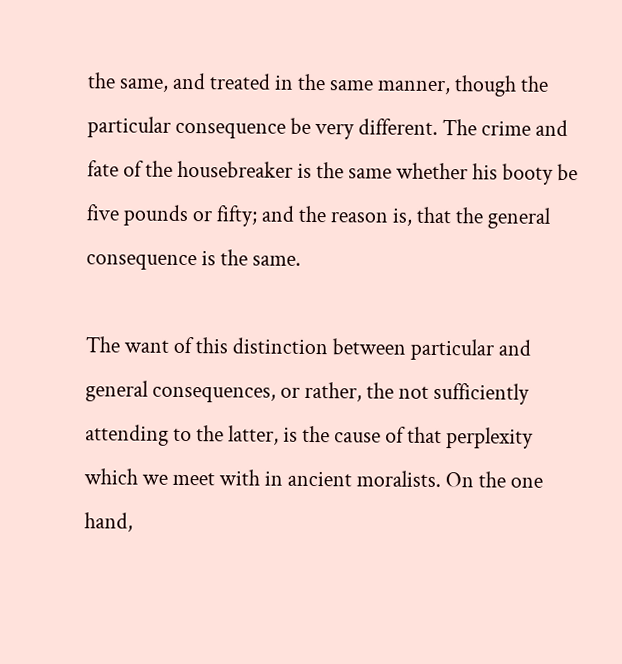the same, and treated in the same manner, though the particular consequence be very different. The crime and fate of the housebreaker is the same whether his booty be five pounds or fifty; and the reason is, that the general consequence is the same.

The want of this distinction between particular and general consequences, or rather, the not sufficiently attending to the latter, is the cause of that perplexity which we meet with in ancient moralists. On the one hand,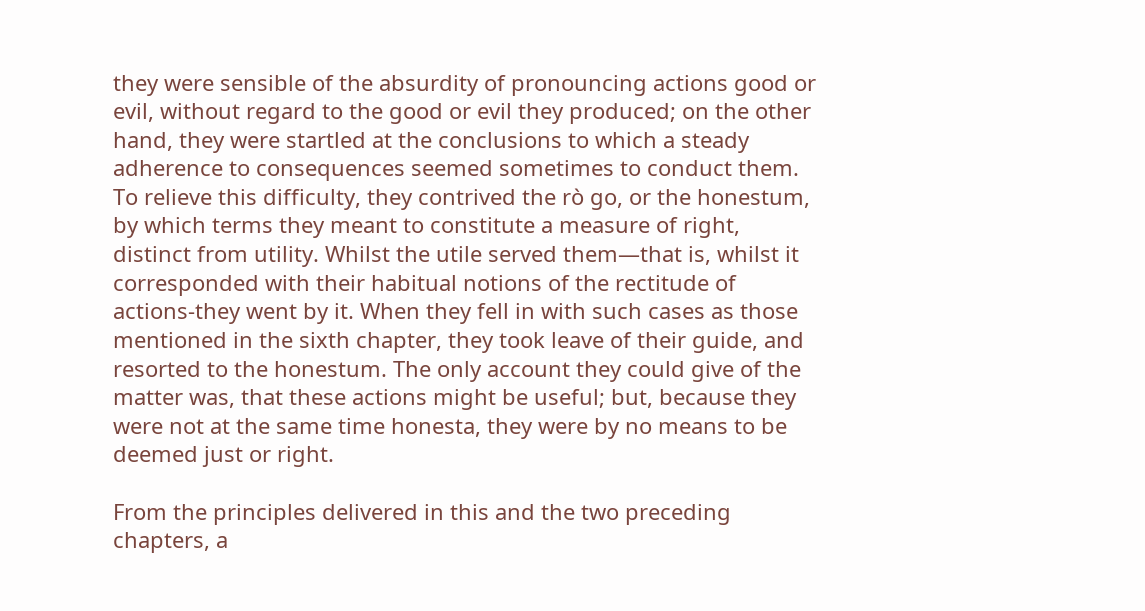they were sensible of the absurdity of pronouncing actions good or evil, without regard to the good or evil they produced; on the other hand, they were startled at the conclusions to which a steady adherence to consequences seemed sometimes to conduct them. To relieve this difficulty, they contrived the rò go, or the honestum, by which terms they meant to constitute a measure of right, distinct from utility. Whilst the utile served them—that is, whilst it corresponded with their habitual notions of the rectitude of actions-they went by it. When they fell in with such cases as those mentioned in the sixth chapter, they took leave of their guide, and resorted to the honestum. The only account they could give of the matter was, that these actions might be useful; but, because they were not at the same time honesta, they were by no means to be deemed just or right.

From the principles delivered in this and the two preceding chapters, a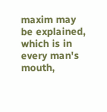maxim may be explained, which is in every man's mouth,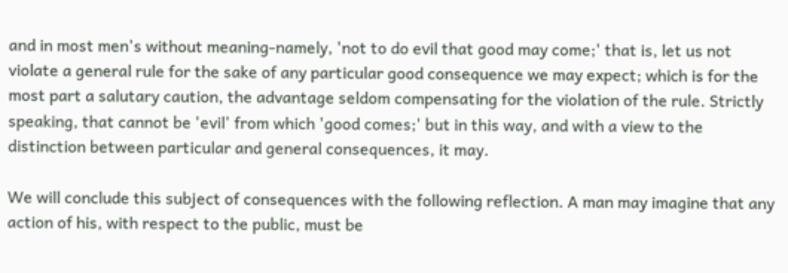and in most men's without meaning-namely, 'not to do evil that good may come;' that is, let us not violate a general rule for the sake of any particular good consequence we may expect; which is for the most part a salutary caution, the advantage seldom compensating for the violation of the rule. Strictly speaking, that cannot be 'evil' from which 'good comes;' but in this way, and with a view to the distinction between particular and general consequences, it may.

We will conclude this subject of consequences with the following reflection. A man may imagine that any action of his, with respect to the public, must be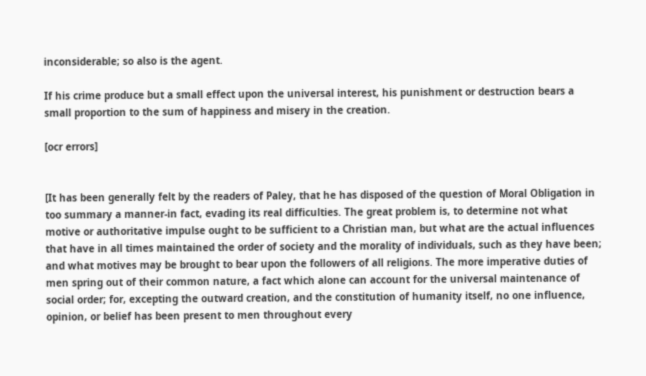inconsiderable; so also is the agent.

If his crime produce but a small effect upon the universal interest, his punishment or destruction bears a small proportion to the sum of happiness and misery in the creation.

[ocr errors]


[It has been generally felt by the readers of Paley, that he has disposed of the question of Moral Obligation in too summary a manner-in fact, evading its real difficulties. The great problem is, to determine not what motive or authoritative impulse ought to be sufficient to a Christian man, but what are the actual influences that have in all times maintained the order of society and the morality of individuals, such as they have been; and what motives may be brought to bear upon the followers of all religions. The more imperative duties of men spring out of their common nature, a fact which alone can account for the universal maintenance of social order; for, excepting the outward creation, and the constitution of humanity itself, no one influence, opinion, or belief has been present to men throughout every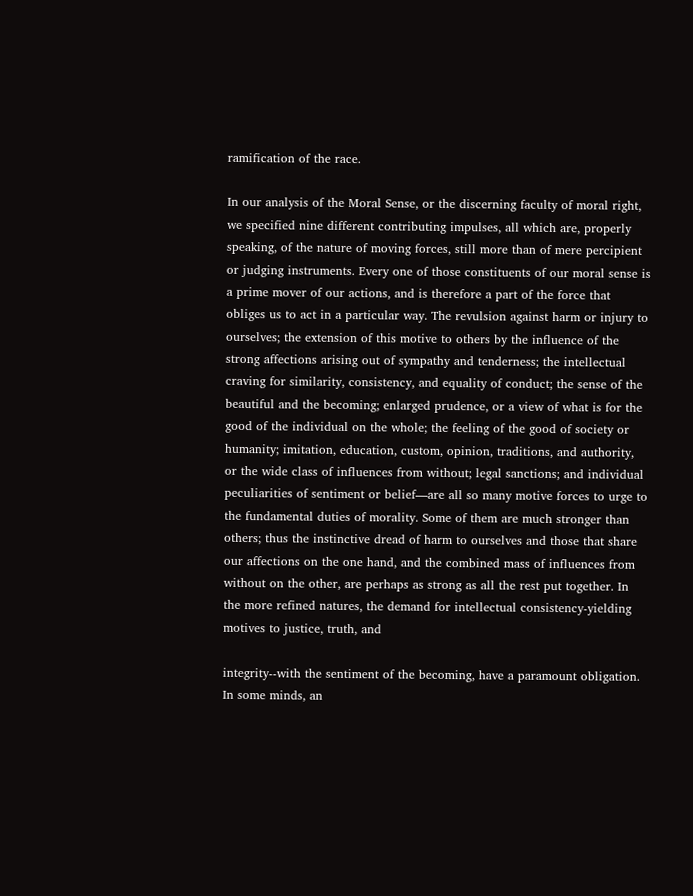ramification of the race.

In our analysis of the Moral Sense, or the discerning faculty of moral right, we specified nine different contributing impulses, all which are, properly speaking, of the nature of moving forces, still more than of mere percipient or judging instruments. Every one of those constituents of our moral sense is a prime mover of our actions, and is therefore a part of the force that obliges us to act in a particular way. The revulsion against harm or injury to ourselves; the extension of this motive to others by the influence of the strong affections arising out of sympathy and tenderness; the intellectual craving for similarity, consistency, and equality of conduct; the sense of the beautiful and the becoming; enlarged prudence, or a view of what is for the good of the individual on the whole; the feeling of the good of society or humanity; imitation, education, custom, opinion, traditions, and authority, or the wide class of influences from without; legal sanctions; and individual peculiarities of sentiment or belief—are all so many motive forces to urge to the fundamental duties of morality. Some of them are much stronger than others; thus the instinctive dread of harm to ourselves and those that share our affections on the one hand, and the combined mass of influences from without on the other, are perhaps as strong as all the rest put together. In the more refined natures, the demand for intellectual consistency-yielding motives to justice, truth, and

integrity--with the sentiment of the becoming, have a paramount obligation. In some minds, an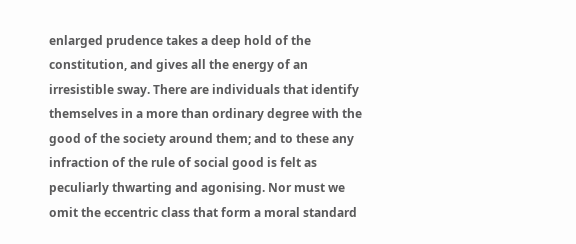enlarged prudence takes a deep hold of the constitution, and gives all the energy of an irresistible sway. There are individuals that identify themselves in a more than ordinary degree with the good of the society around them; and to these any infraction of the rule of social good is felt as peculiarly thwarting and agonising. Nor must we omit the eccentric class that form a moral standard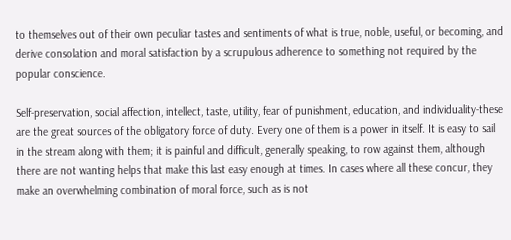to themselves out of their own peculiar tastes and sentiments of what is true, noble, useful, or becoming, and derive consolation and moral satisfaction by a scrupulous adherence to something not required by the popular conscience.

Self-preservation, social affection, intellect, taste, utility, fear of punishment, education, and individuality-these are the great sources of the obligatory force of duty. Every one of them is a power in itself. It is easy to sail in the stream along with them; it is painful and difficult, generally speaking, to row against them, although there are not wanting helps that make this last easy enough at times. In cases where all these concur, they make an overwhelming combination of moral force, such as is not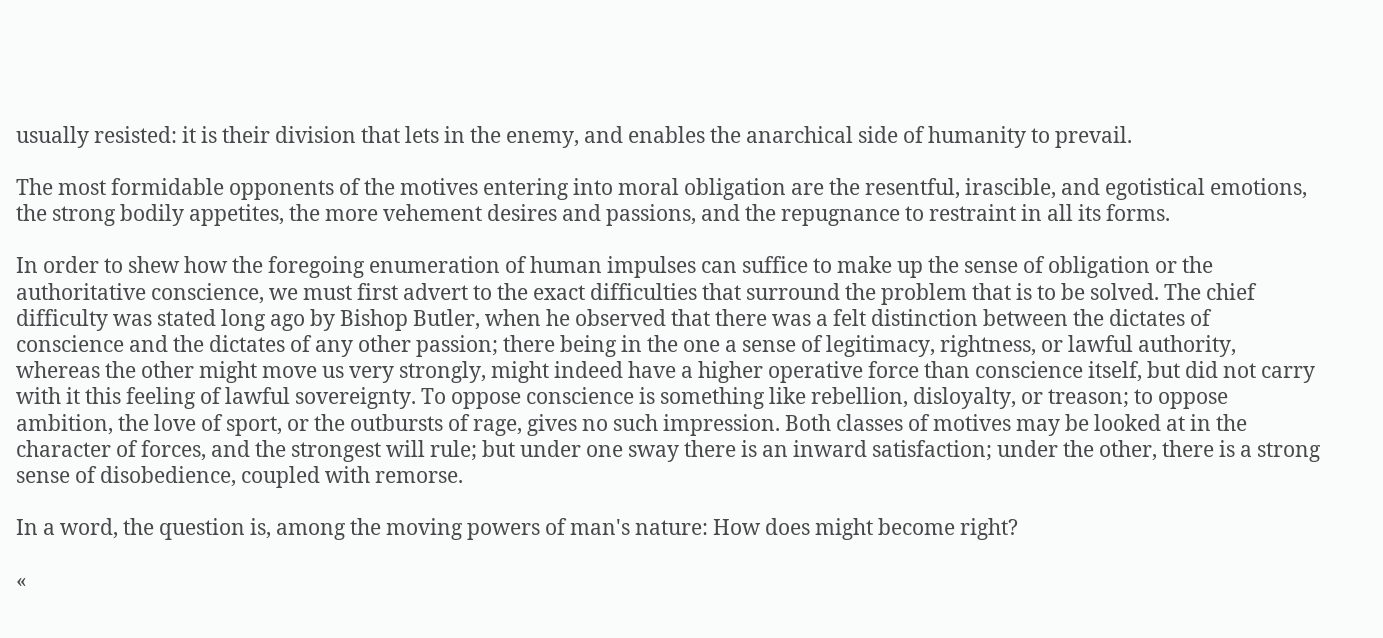usually resisted: it is their division that lets in the enemy, and enables the anarchical side of humanity to prevail.

The most formidable opponents of the motives entering into moral obligation are the resentful, irascible, and egotistical emotions, the strong bodily appetites, the more vehement desires and passions, and the repugnance to restraint in all its forms.

In order to shew how the foregoing enumeration of human impulses can suffice to make up the sense of obligation or the authoritative conscience, we must first advert to the exact difficulties that surround the problem that is to be solved. The chief difficulty was stated long ago by Bishop Butler, when he observed that there was a felt distinction between the dictates of conscience and the dictates of any other passion; there being in the one a sense of legitimacy, rightness, or lawful authority, whereas the other might move us very strongly, might indeed have a higher operative force than conscience itself, but did not carry with it this feeling of lawful sovereignty. To oppose conscience is something like rebellion, disloyalty, or treason; to oppose ambition, the love of sport, or the outbursts of rage, gives no such impression. Both classes of motives may be looked at in the character of forces, and the strongest will rule; but under one sway there is an inward satisfaction; under the other, there is a strong sense of disobedience, coupled with remorse.

In a word, the question is, among the moving powers of man's nature: How does might become right?

«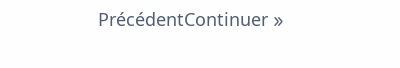PrécédentContinuer »